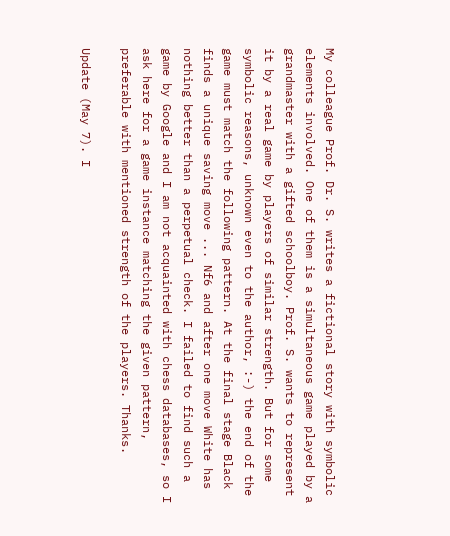My colleague Prof. Dr. S. writes a fictional story with symbolic elements involved. One of them is a simultaneous game played by a grandmaster with a gifted schoolboy. Prof. S. wants to represent it by a real game by players of similar strength. But for some symbolic reasons, unknown even to the author, :-) the end of the game must match the following pattern. At the final stage Black finds a unique saving move ... Nf6 and after one move White has nothing better than a perpetual check. I failed to find such a game by Google and I am not acquainted with chess databases, so I ask here for a game instance matching the given pattern, preferable with mentioned strength of the players. Thanks.

Update (May 7). I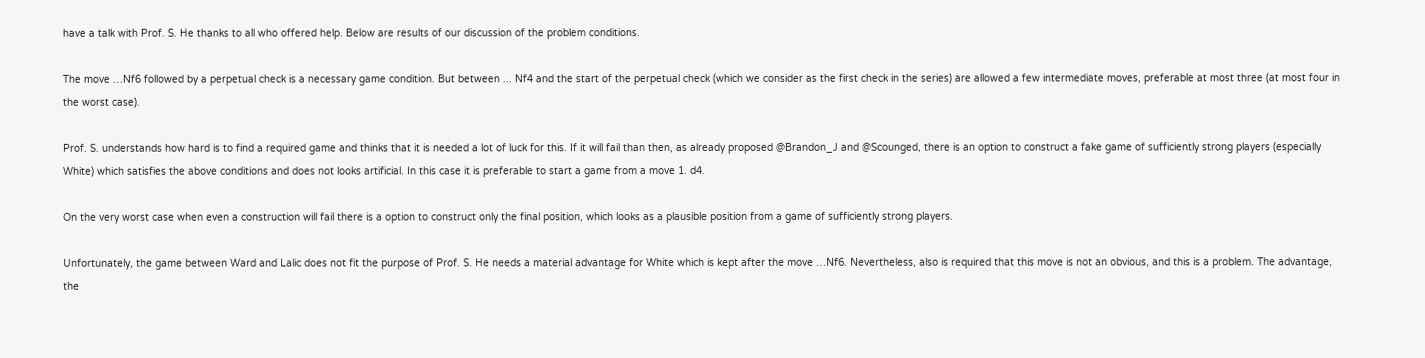have a talk with Prof. S. He thanks to all who offered help. Below are results of our discussion of the problem conditions.

The move …Nf6 followed by a perpetual check is a necessary game condition. But between ... Nf4 and the start of the perpetual check (which we consider as the first check in the series) are allowed a few intermediate moves, preferable at most three (at most four in the worst case).

Prof. S. understands how hard is to find a required game and thinks that it is needed a lot of luck for this. If it will fail than then, as already proposed @Brandon_J and @Scounged, there is an option to construct a fake game of sufficiently strong players (especially White) which satisfies the above conditions and does not looks artificial. In this case it is preferable to start a game from a move 1. d4.

On the very worst case when even a construction will fail there is a option to construct only the final position, which looks as a plausible position from a game of sufficiently strong players.

Unfortunately, the game between Ward and Lalic does not fit the purpose of Prof. S. He needs a material advantage for White which is kept after the move …Nf6. Nevertheless, also is required that this move is not an obvious, and this is a problem. The advantage, the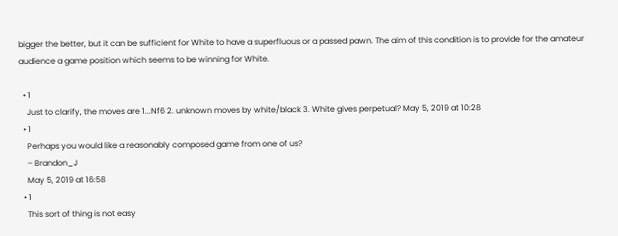bigger the better, but it can be sufficient for White to have a superfluous or a passed pawn. The aim of this condition is to provide for the amateur audience a game position which seems to be winning for White.

  • 1
    Just to clarify, the moves are 1...Nf6 2. unknown moves by white/black 3. White gives perpetual? May 5, 2019 at 10:28
  • 1
    Perhaps you would like a reasonably composed game from one of us?
    – Brandon_J
    May 5, 2019 at 16:58
  • 1
    This sort of thing is not easy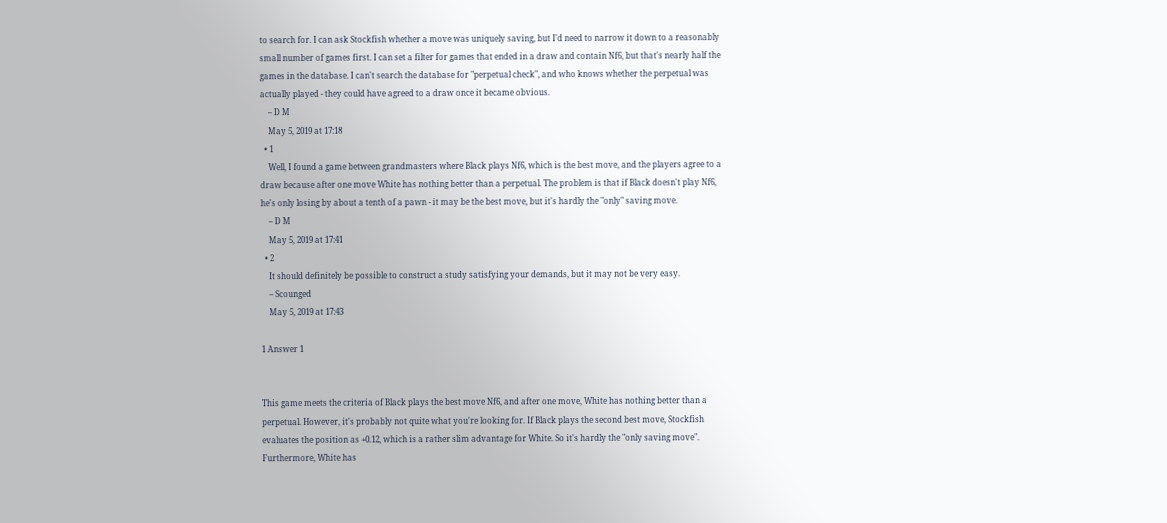to search for. I can ask Stockfish whether a move was uniquely saving, but I'd need to narrow it down to a reasonably small number of games first. I can set a filter for games that ended in a draw and contain Nf6, but that's nearly half the games in the database. I can't search the database for "perpetual check", and who knows whether the perpetual was actually played - they could have agreed to a draw once it became obvious.
    – D M
    May 5, 2019 at 17:18
  • 1
    Well, I found a game between grandmasters where Black plays Nf6, which is the best move, and the players agree to a draw because after one move White has nothing better than a perpetual. The problem is that if Black doesn't play Nf6, he's only losing by about a tenth of a pawn - it may be the best move, but it's hardly the "only" saving move.
    – D M
    May 5, 2019 at 17:41
  • 2
    It should definitely be possible to construct a study satisfying your demands, but it may not be very easy.
    – Scounged
    May 5, 2019 at 17:43

1 Answer 1


This game meets the criteria of Black plays the best move Nf6, and after one move, White has nothing better than a perpetual. However, it's probably not quite what you're looking for. If Black plays the second best move, Stockfish evaluates the position as +0.12, which is a rather slim advantage for White. So it's hardly the "only saving move". Furthermore, White has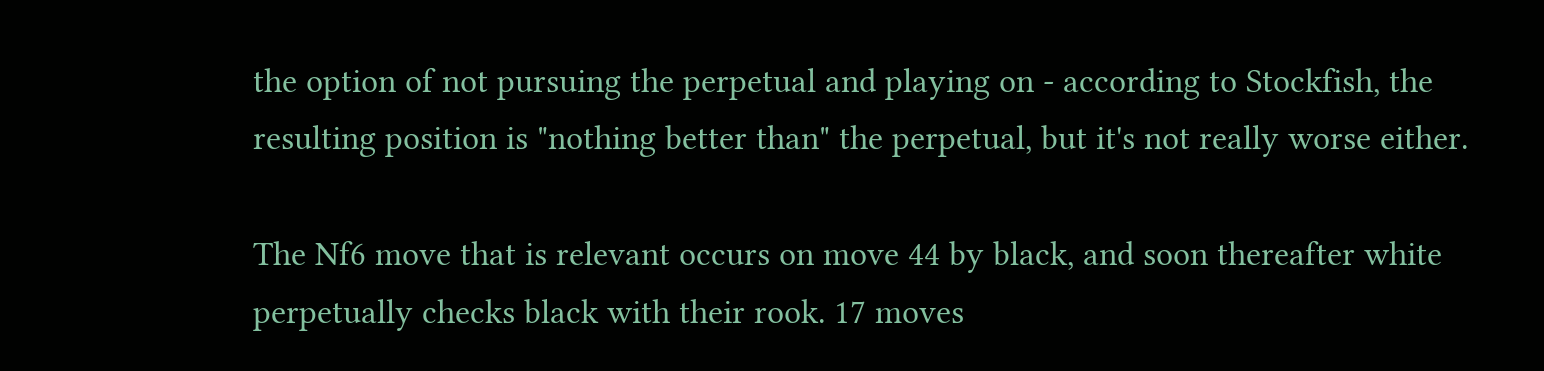the option of not pursuing the perpetual and playing on - according to Stockfish, the resulting position is "nothing better than" the perpetual, but it's not really worse either.

The Nf6 move that is relevant occurs on move 44 by black, and soon thereafter white perpetually checks black with their rook. 17 moves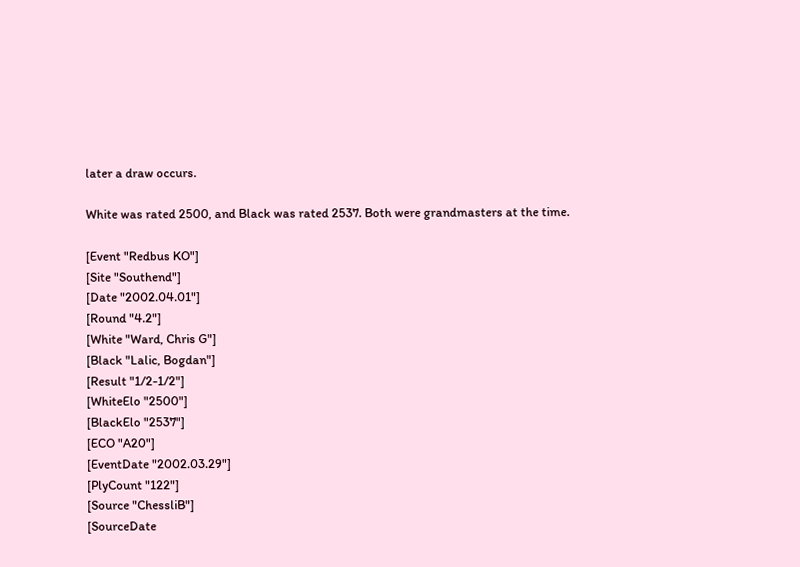later a draw occurs.

White was rated 2500, and Black was rated 2537. Both were grandmasters at the time.

[Event "Redbus KO"]
[Site "Southend"]
[Date "2002.04.01"]
[Round "4.2"]
[White "Ward, Chris G"]
[Black "Lalic, Bogdan"]
[Result "1/2-1/2"]
[WhiteElo "2500"]
[BlackElo "2537"]
[ECO "A20"]
[EventDate "2002.03.29"]
[PlyCount "122"]
[Source "ChessliB"]
[SourceDate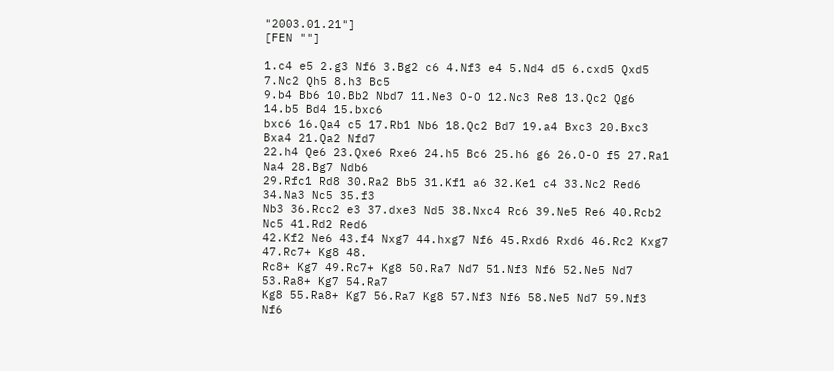"2003.01.21"]
[FEN ""]

1.c4 e5 2.g3 Nf6 3.Bg2 c6 4.Nf3 e4 5.Nd4 d5 6.cxd5 Qxd5 7.Nc2 Qh5 8.h3 Bc5
9.b4 Bb6 10.Bb2 Nbd7 11.Ne3 O-O 12.Nc3 Re8 13.Qc2 Qg6 14.b5 Bd4 15.bxc6
bxc6 16.Qa4 c5 17.Rb1 Nb6 18.Qc2 Bd7 19.a4 Bxc3 20.Bxc3 Bxa4 21.Qa2 Nfd7
22.h4 Qe6 23.Qxe6 Rxe6 24.h5 Bc6 25.h6 g6 26.O-O f5 27.Ra1 Na4 28.Bg7 Ndb6
29.Rfc1 Rd8 30.Ra2 Bb5 31.Kf1 a6 32.Ke1 c4 33.Nc2 Red6 34.Na3 Nc5 35.f3
Nb3 36.Rcc2 e3 37.dxe3 Nd5 38.Nxc4 Rc6 39.Ne5 Re6 40.Rcb2 Nc5 41.Rd2 Red6
42.Kf2 Ne6 43.f4 Nxg7 44.hxg7 Nf6 45.Rxd6 Rxd6 46.Rc2 Kxg7 47.Rc7+ Kg8 48.
Rc8+ Kg7 49.Rc7+ Kg8 50.Ra7 Nd7 51.Nf3 Nf6 52.Ne5 Nd7 53.Ra8+ Kg7 54.Ra7
Kg8 55.Ra8+ Kg7 56.Ra7 Kg8 57.Nf3 Nf6 58.Ne5 Nd7 59.Nf3 Nf6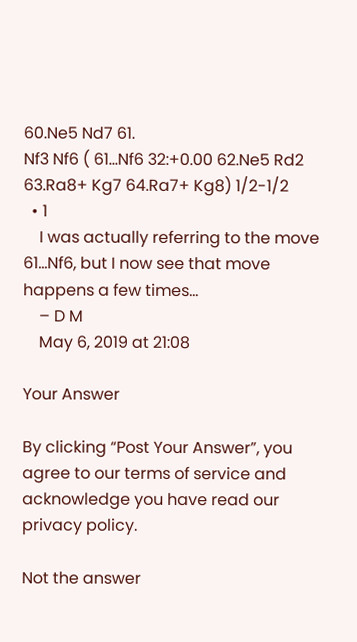60.Ne5 Nd7 61.
Nf3 Nf6 ( 61...Nf6 32:+0.00 62.Ne5 Rd2 63.Ra8+ Kg7 64.Ra7+ Kg8) 1/2-1/2
  • 1
    I was actually referring to the move 61...Nf6, but I now see that move happens a few times...
    – D M
    May 6, 2019 at 21:08

Your Answer

By clicking “Post Your Answer”, you agree to our terms of service and acknowledge you have read our privacy policy.

Not the answer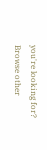you're looking for? Browse other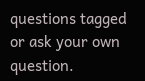questions tagged or ask your own question.